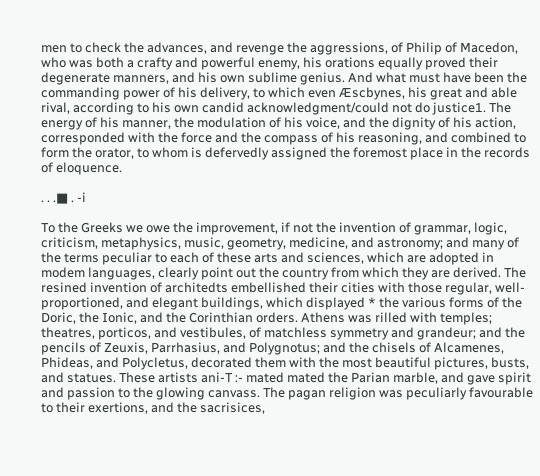men to check the advances, and revenge the aggressions, of Philip of Macedon, who was both a crafty and powerful enemy, his orations equally proved their degenerate manners, and his own sublime genius. And what must have been the commanding power of his delivery, to which even Æscbynes, his great and able rival, according to his own candid acknowledgment/could not do justice1. The energy of his manner, the modulation of his voice, and the dignity of his action, corresponded with the force and the compass of his reasoning, and combined to form the orator, to whom is defervedly assigned the foremost place in the records of eloquence.

. . .■ . -i

To the Greeks we owe the improvement, if not the invention of grammar, logic, criticism, metaphysics, music, geometry, medicine, and astronomy; and many of the terms peculiar to each of these arts and sciences, which are adopted in modem languages, clearly point out the country from which they are derived. The resined invention of architedts embellished their cities with those regular, well-proportioned, and elegant buildings, which displayed * the various forms of the Doric, the Ionic, and the Corinthian orders. Athens was rilled with temples; theatres, porticos, and vestibules, of matchless symmetry and grandeur; and the pencils of Zeuxis, Parrhasius, and Polygnotus; and the chisels of Alcamenes, Phideas, and Polycletus, decorated them with the most beautiful pictures, busts, and statues. These artists ani-T :- mated mated the Parian marble, and gave spirit and passion to the glowing canvass. The pagan religion was peculiarly favourable to their exertions, and the sacrisices,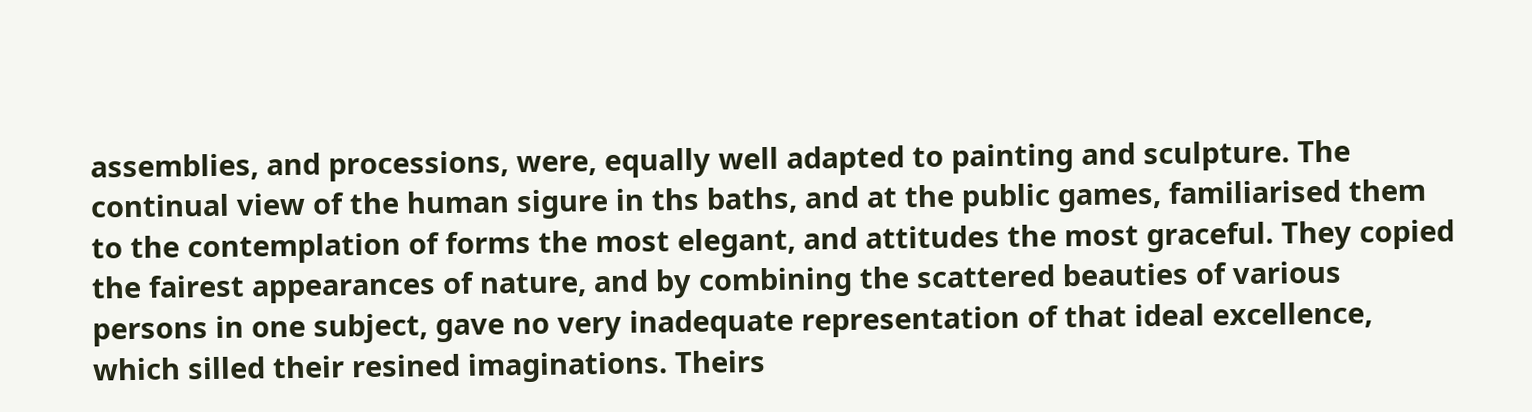assemblies, and processions, were, equally well adapted to painting and sculpture. The continual view of the human sigure in ths baths, and at the public games, familiarised them to the contemplation of forms the most elegant, and attitudes the most graceful. They copied the fairest appearances of nature, and by combining the scattered beauties of various persons in one subject, gave no very inadequate representation of that ideal excellence, which silled their resined imaginations. Theirs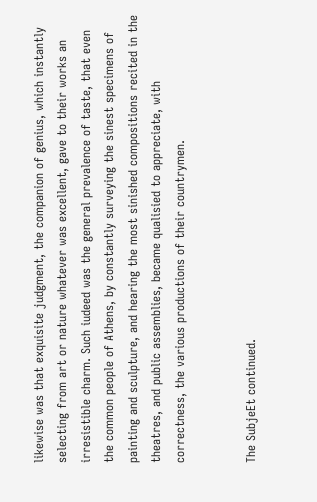likewise was that exquisite judgment, the companion of genius, which instantly selecting from art or nature whatever was excellent, gave to their works an irresistible charm. Such iudeed was the general prevalence of taste, that even the common people of Athens, by constantly surveying the sinest specimens of painting and sculpture, and hearing the most sinished compositions recited in the theatres, and public assemblies, became qualisied to appreciate, with correctness, the various productions of their countrymen.


The SubjeEt continued.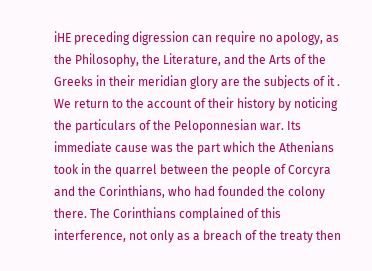iHE preceding digression can require no apology, as the Philosophy, the Literature, and the Arts of the Greeks in their meridian glory are the subjects of it . We return to the account of their history by noticing the particulars of the Peloponnesian war. Its immediate cause was the part which the Athenians took in the quarrel between the people of Corcyra and the Corinthians, who had founded the colony there. The Corinthians complained of this interference, not only as a breach of the treaty then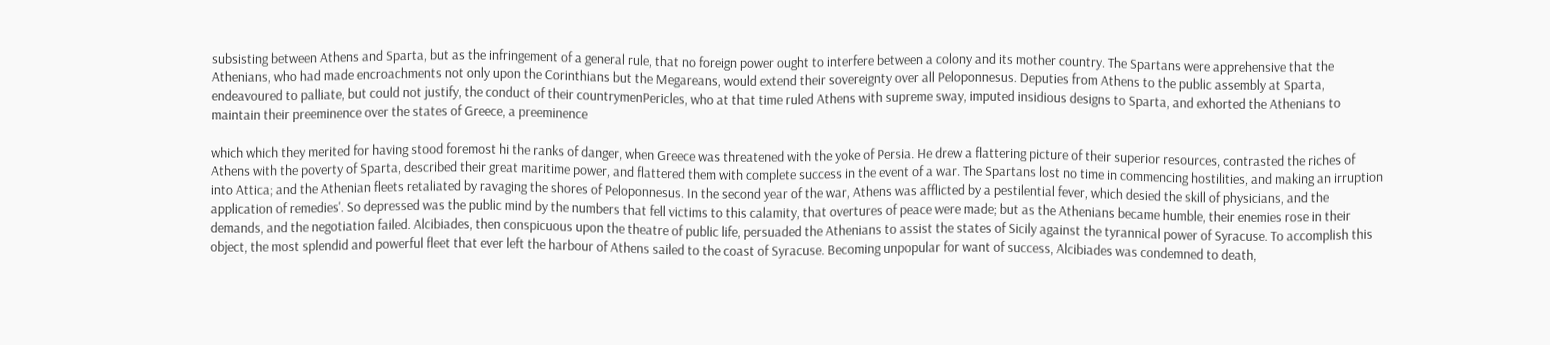subsisting between Athens and Sparta, but as the infringement of a general rule, that no foreign power ought to interfere between a colony and its mother country. The Spartans were apprehensive that the Athenians, who had made encroachments not only upon the Corinthians but the Megareans, would extend their sovereignty over all Peloponnesus. Deputies from Athens to the public assembly at Sparta, endeavoured to palliate, but could not justify, the conduct of their countrymenPericles, who at that time ruled Athens with supreme sway, imputed insidious designs to Sparta, and exhorted the Athenians to maintain their preeminence over the states of Greece, a preeminence

which which they merited for having stood foremost hi the ranks of danger, when Greece was threatened with the yoke of Persia. He drew a flattering picture of their superior resources, contrasted the riches of Athens with the poverty of Sparta, described their great maritime power, and flattered them with complete success in the event of a war. The Spartans lost no time in commencing hostilities, and making an irruption into Attica; and the Athenian fleets retaliated by ravaging the shores of Peloponnesus. In the second year of the war, Athens was afflicted by a pestilential fever, which desied the skill of physicians, and the application of remedies'. So depressed was the public mind by the numbers that fell victims to this calamity, that overtures of peace were made; but as the Athenians became humble, their enemies rose in their demands, and the negotiation failed. Alcibiades, then conspicuous upon the theatre of public life, persuaded the Athenians to assist the states of Sicily against the tyrannical power of Syracuse. To accomplish this object, the most splendid and powerful fleet that ever left the harbour of Athens sailed to the coast of Syracuse. Becoming unpopular for want of success, Alcibiades was condemned to death,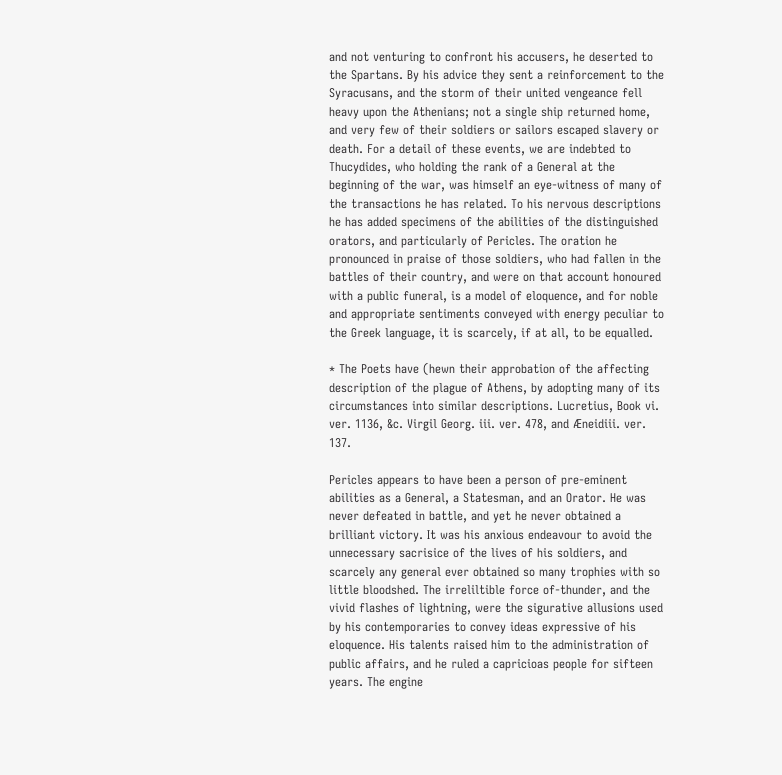and not venturing to confront his accusers, he deserted to the Spartans. By his advice they sent a reinforcement to the Syracusans, and the storm of their united vengeance fell heavy upon the Athenians; not a single ship returned home, and very few of their soldiers or sailors escaped slavery or death. For a detail of these events, we are indebted to Thucydides, who holding the rank of a General at the beginning of the war, was himself an eye-witness of many of the transactions he has related. To his nervous descriptions he has added specimens of the abilities of the distinguished orators, and particularly of Pericles. The oration he pronounced in praise of those soldiers, who had fallen in the battles of their country, and were on that account honoured with a public funeral, is a model of eloquence, and for noble and appropriate sentiments conveyed with energy peculiar to the Greek language, it is scarcely, if at all, to be equalled.

* The Poets have (hewn their approbation of the affecting description of the plague of Athens, by adopting many of its circumstances into similar descriptions. Lucretius, Book vi. ver. 1136, &c. Virgil Georg. iii. ver. 478, and Æneidiii. ver. 137.

Pericles appears to have been a person of pre-eminent abilities as a General, a Statesman, and an Orator. He was never defeated in battle, and yet he never obtained a brilliant victory. It was his anxious endeavour to avoid the unnecessary sacrisice of the lives of his soldiers, and scarcely any general ever obtained so many trophies with so little bloodshed. The irreliltible force of-thunder, and the vivid flashes of lightning, were the sigurative allusions used by his contemporaries to convey ideas expressive of his eloquence. His talents raised him to the administration of public affairs, and he ruled a capricioas people for sifteen years. The engine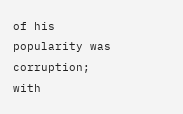of his popularity was corruption; with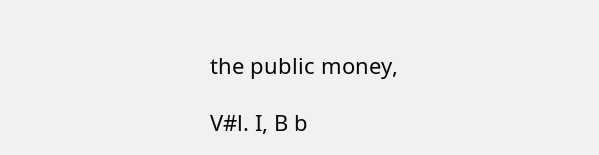the public money,

V#l. I, B b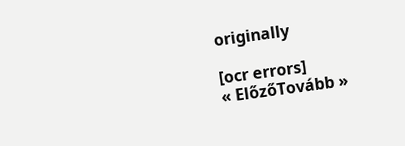originally

[ocr errors]
« ElőzőTovább »